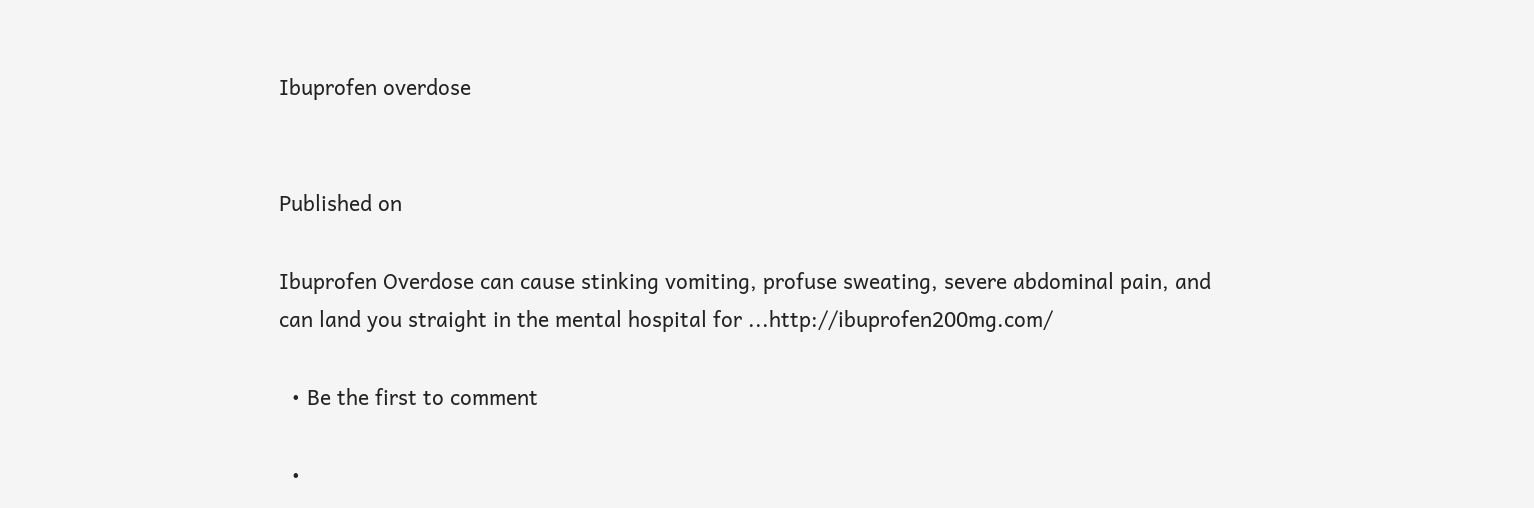Ibuprofen overdose


Published on

Ibuprofen Overdose can cause stinking vomiting, profuse sweating, severe abdominal pain, and can land you straight in the mental hospital for ...http://ibuprofen200mg.com/

  • Be the first to comment

  •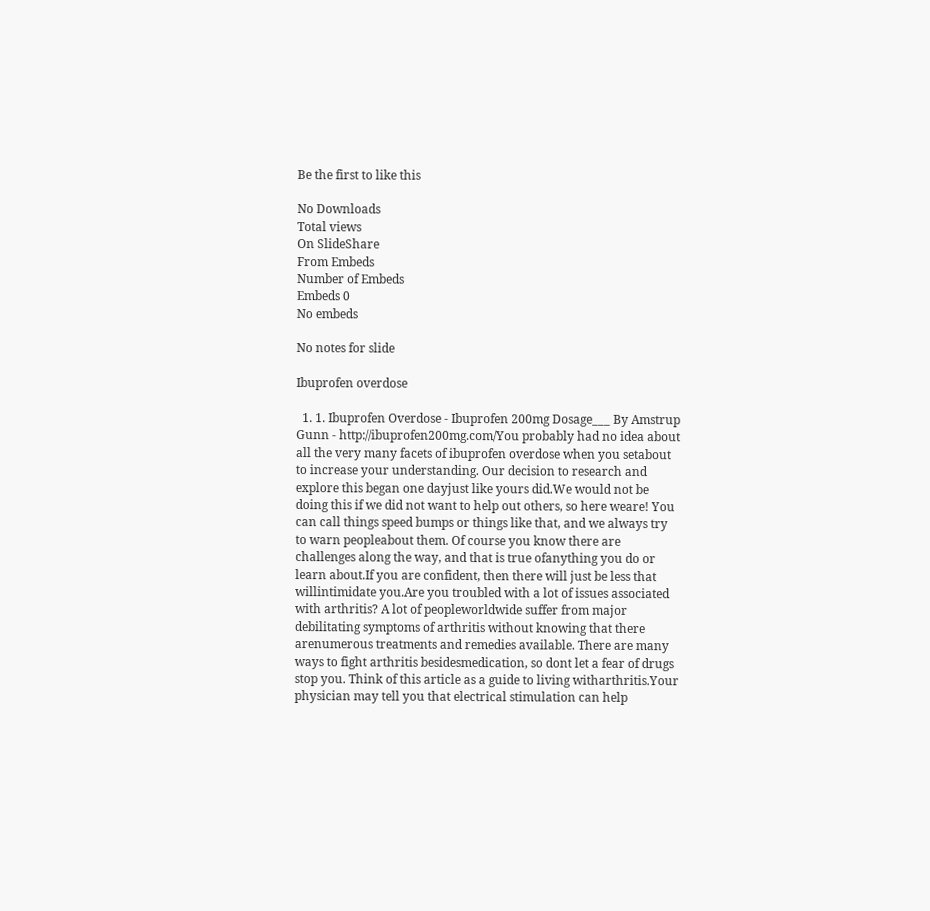Be the first to like this

No Downloads
Total views
On SlideShare
From Embeds
Number of Embeds
Embeds 0
No embeds

No notes for slide

Ibuprofen overdose

  1. 1. Ibuprofen Overdose - Ibuprofen 200mg Dosage___ By Amstrup Gunn - http://ibuprofen200mg.com/You probably had no idea about all the very many facets of ibuprofen overdose when you setabout to increase your understanding. Our decision to research and explore this began one dayjust like yours did.We would not be doing this if we did not want to help out others, so here weare! You can call things speed bumps or things like that, and we always try to warn peopleabout them. Of course you know there are challenges along the way, and that is true ofanything you do or learn about.If you are confident, then there will just be less that willintimidate you.Are you troubled with a lot of issues associated with arthritis? A lot of peopleworldwide suffer from major debilitating symptoms of arthritis without knowing that there arenumerous treatments and remedies available. There are many ways to fight arthritis besidesmedication, so dont let a fear of drugs stop you. Think of this article as a guide to living witharthritis.Your physician may tell you that electrical stimulation can help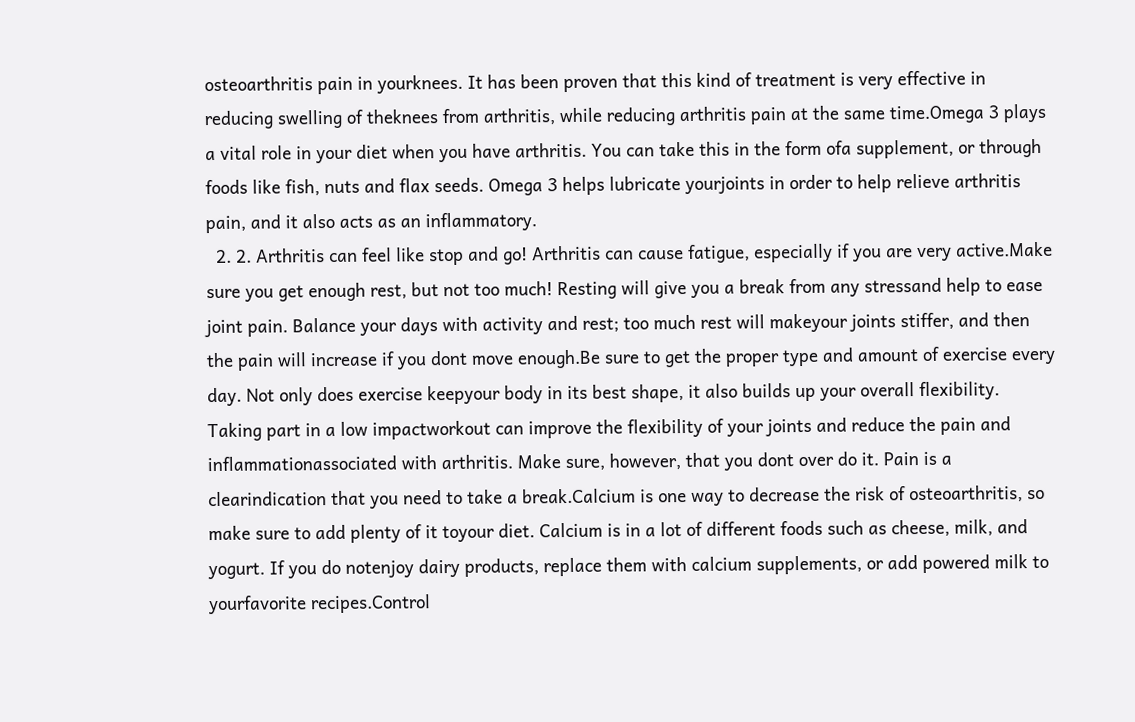osteoarthritis pain in yourknees. It has been proven that this kind of treatment is very effective in reducing swelling of theknees from arthritis, while reducing arthritis pain at the same time.Omega 3 plays a vital role in your diet when you have arthritis. You can take this in the form ofa supplement, or through foods like fish, nuts and flax seeds. Omega 3 helps lubricate yourjoints in order to help relieve arthritis pain, and it also acts as an inflammatory.
  2. 2. Arthritis can feel like stop and go! Arthritis can cause fatigue, especially if you are very active.Make sure you get enough rest, but not too much! Resting will give you a break from any stressand help to ease joint pain. Balance your days with activity and rest; too much rest will makeyour joints stiffer, and then the pain will increase if you dont move enough.Be sure to get the proper type and amount of exercise every day. Not only does exercise keepyour body in its best shape, it also builds up your overall flexibility. Taking part in a low impactworkout can improve the flexibility of your joints and reduce the pain and inflammationassociated with arthritis. Make sure, however, that you dont over do it. Pain is a clearindication that you need to take a break.Calcium is one way to decrease the risk of osteoarthritis, so make sure to add plenty of it toyour diet. Calcium is in a lot of different foods such as cheese, milk, and yogurt. If you do notenjoy dairy products, replace them with calcium supplements, or add powered milk to yourfavorite recipes.Control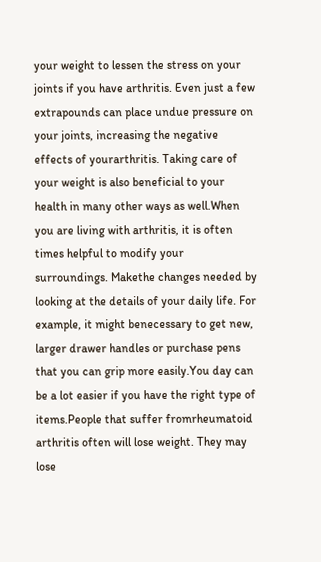your weight to lessen the stress on your joints if you have arthritis. Even just a few extrapounds can place undue pressure on your joints, increasing the negative effects of yourarthritis. Taking care of your weight is also beneficial to your health in many other ways as well.When you are living with arthritis, it is often times helpful to modify your surroundings. Makethe changes needed by looking at the details of your daily life. For example, it might benecessary to get new, larger drawer handles or purchase pens that you can grip more easily.You day can be a lot easier if you have the right type of items.People that suffer fromrheumatoid arthritis often will lose weight. They may lose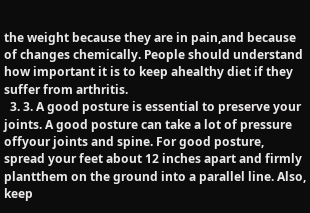the weight because they are in pain,and because of changes chemically. People should understand how important it is to keep ahealthy diet if they suffer from arthritis.
  3. 3. A good posture is essential to preserve your joints. A good posture can take a lot of pressure offyour joints and spine. For good posture, spread your feet about 12 inches apart and firmly plantthem on the ground into a parallel line. Also, keep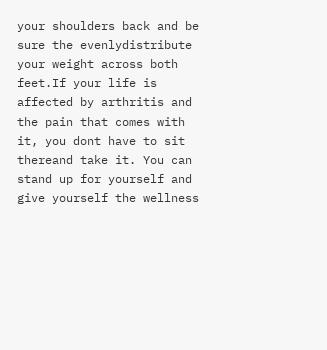your shoulders back and be sure the evenlydistribute your weight across both feet.If your life is affected by arthritis and the pain that comes with it, you dont have to sit thereand take it. You can stand up for yourself and give yourself the wellness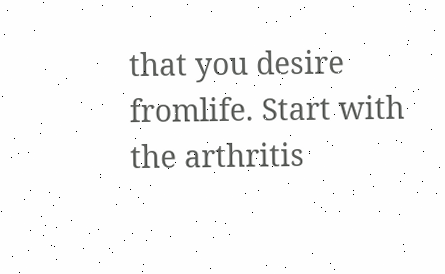that you desire fromlife. Start with the arthritis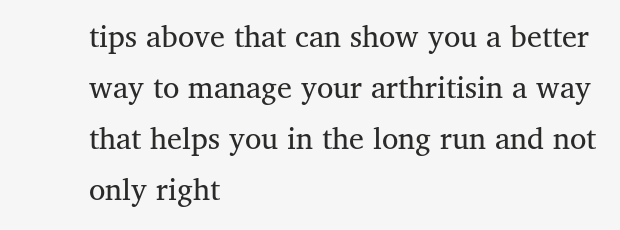tips above that can show you a better way to manage your arthritisin a way that helps you in the long run and not only right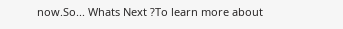now.So... Whats Next ?To learn more about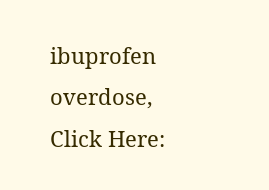ibuprofen overdose, Click Here: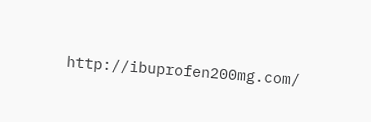http://ibuprofen200mg.com/